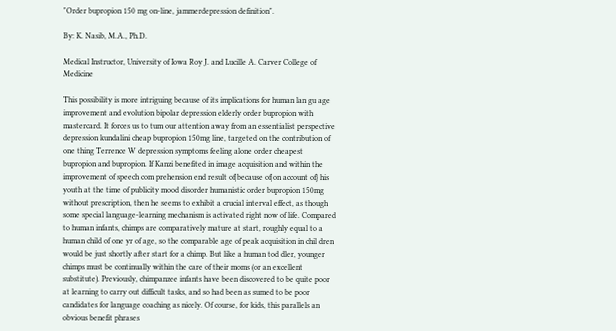"Order bupropion 150 mg on-line, jammerdepression definition".

By: K. Nasib, M.A., Ph.D.

Medical Instructor, University of Iowa Roy J. and Lucille A. Carver College of Medicine

This possibility is more intriguing because of its implications for human lan gu age improvement and evolution bipolar depression elderly order bupropion with mastercard. It forces us to tum our attention away from an essentialist perspective depression kundalini cheap bupropion 150mg line, targeted on the contribution of one thing Terrence W depression symptoms feeling alone order cheapest bupropion and bupropion. If Kanzi benefited in image acquisition and within the improvement of speech com prehension end result of|because of|on account of} his youth at the time of publicity mood disorder humanistic order bupropion 150mg without prescription, then he seems to exhibit a crucial interval effect, as though some special language-learning mechanism is activated right now of life. Compared to human infants, chimps are comparatively mature at start, roughly equal to a human child of one yr of age, so the comparable age of peak acquisition in chil dren would be just shortly after start for a chimp. But like a human tod dler, younger chimps must be continually within the care of their moms (or an excellent substitute). Previously, chimpanzee infants have been discovered to be quite poor at learning to carry out difficult tasks, and so had been as sumed to be poor candidates for language coaching as nicely. Of course, for kids, this parallels an obvious benefit phrases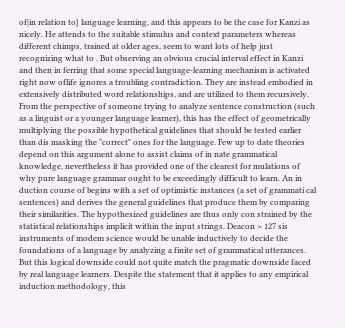of|in relation to} language learning, and this appears to be the case for Kanzi as nicely. He attends to the suitable stimulus and context parameters whereas different chimps, trained at older ages, seem to want lots of help just recognizing what to . But observing an obvious crucial interval effect in Kanzi and then in ferring that some special language-learning mechanism is activated right now oflife ignores a troubling contradiction. They are instead embodied in extensively distributed word relationships, and are utilized to them recursively. From the perspective of someone trying to analyze sentence construction (such as a linguist or a younger language learner), this has the effect of geometrically multiplying the possible hypothetical guidelines that should be tested earlier than dis masking the "correct" ones for the language. Few up to date theories depend on this argument alone to assist claims of in nate grammatical knowledge, nevertheless it has provided one of the clearest for mulations of why pure language grammar ought to be exceedingly difficult to learn. An in duction course of begins with a set of optimistic instances (a set of grammati cal sentences) and derives the general guidelines that produce them by comparing their similarities. The hypothesized guidelines are thus only con strained by the statistical relationships implicit within the input strings. Deacon > 127 sis instruments of modem science would be unable inductively to decide the foundations of a language by analyzing a finite set of grammatical utterances. But this logical downside could not quite match the pragmatic downside faced by real language learners. Despite the statement that it applies to any empirical induction methodology, this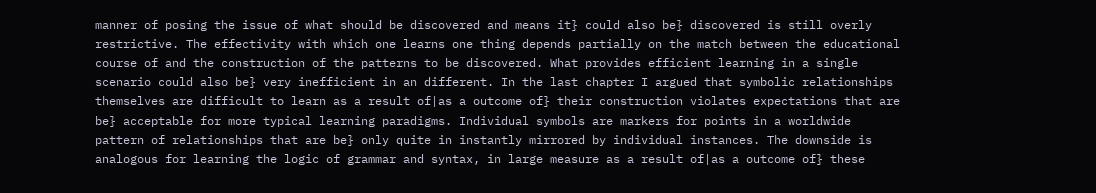manner of posing the issue of what should be discovered and means it} could also be} discovered is still overly restrictive. The effectivity with which one learns one thing depends partially on the match between the educational course of and the construction of the patterns to be discovered. What provides efficient learning in a single scenario could also be} very inefficient in an different. In the last chapter I argued that symbolic relationships themselves are difficult to learn as a result of|as a outcome of} their construction violates expectations that are be} acceptable for more typical learning paradigms. Individual symbols are markers for points in a worldwide pattern of relationships that are be} only quite in instantly mirrored by individual instances. The downside is analogous for learning the logic of grammar and syntax, in large measure as a result of|as a outcome of} these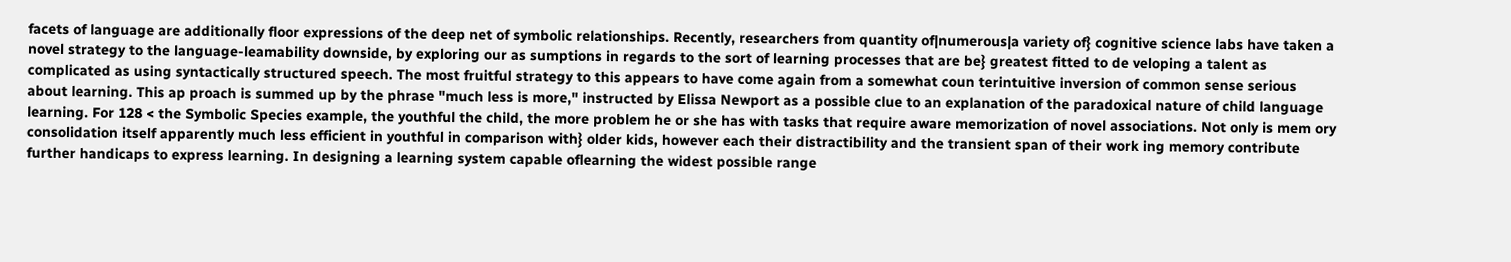facets of language are additionally floor expressions of the deep net of symbolic relationships. Recently, researchers from quantity of|numerous|a variety of} cognitive science labs have taken a novel strategy to the language-leamability downside, by exploring our as sumptions in regards to the sort of learning processes that are be} greatest fitted to de veloping a talent as complicated as using syntactically structured speech. The most fruitful strategy to this appears to have come again from a somewhat coun terintuitive inversion of common sense serious about learning. This ap proach is summed up by the phrase "much less is more," instructed by Elissa Newport as a possible clue to an explanation of the paradoxical nature of child language learning. For 128 < the Symbolic Species example, the youthful the child, the more problem he or she has with tasks that require aware memorization of novel associations. Not only is mem ory consolidation itself apparently much less efficient in youthful in comparison with} older kids, however each their distractibility and the transient span of their work ing memory contribute further handicaps to express learning. In designing a learning system capable oflearning the widest possible range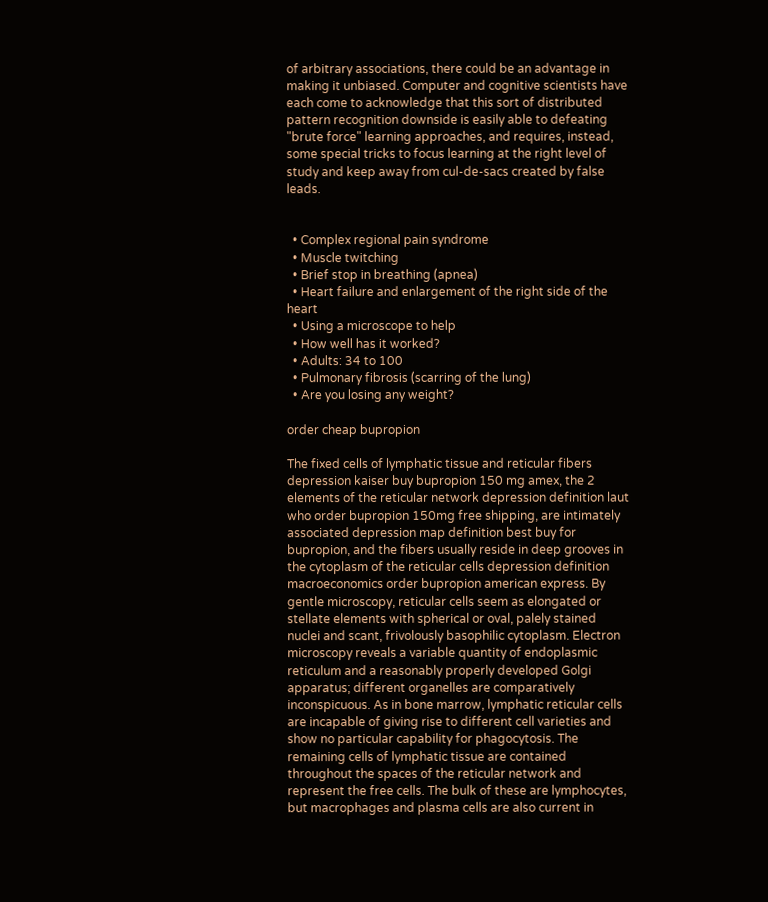of arbitrary associations, there could be an advantage in making it unbiased. Computer and cognitive scientists have each come to acknowledge that this sort of distributed pattern recognition downside is easily able to defeating "brute force" learning approaches, and requires, instead, some special tricks to focus learning at the right level of study and keep away from cul-de-sacs created by false leads.


  • Complex regional pain syndrome
  • Muscle twitching
  • Brief stop in breathing (apnea)
  • Heart failure and enlargement of the right side of the heart
  • Using a microscope to help
  • How well has it worked?
  • Adults: 34 to 100
  • Pulmonary fibrosis (scarring of the lung)
  • Are you losing any weight?

order cheap bupropion

The fixed cells of lymphatic tissue and reticular fibers depression kaiser buy bupropion 150 mg amex, the 2 elements of the reticular network depression definition laut who order bupropion 150mg free shipping, are intimately associated depression map definition best buy for bupropion, and the fibers usually reside in deep grooves in the cytoplasm of the reticular cells depression definition macroeconomics order bupropion american express. By gentle microscopy, reticular cells seem as elongated or stellate elements with spherical or oval, palely stained nuclei and scant, frivolously basophilic cytoplasm. Electron microscopy reveals a variable quantity of endoplasmic reticulum and a reasonably properly developed Golgi apparatus; different organelles are comparatively inconspicuous. As in bone marrow, lymphatic reticular cells are incapable of giving rise to different cell varieties and show no particular capability for phagocytosis. The remaining cells of lymphatic tissue are contained throughout the spaces of the reticular network and represent the free cells. The bulk of these are lymphocytes, but macrophages and plasma cells are also current in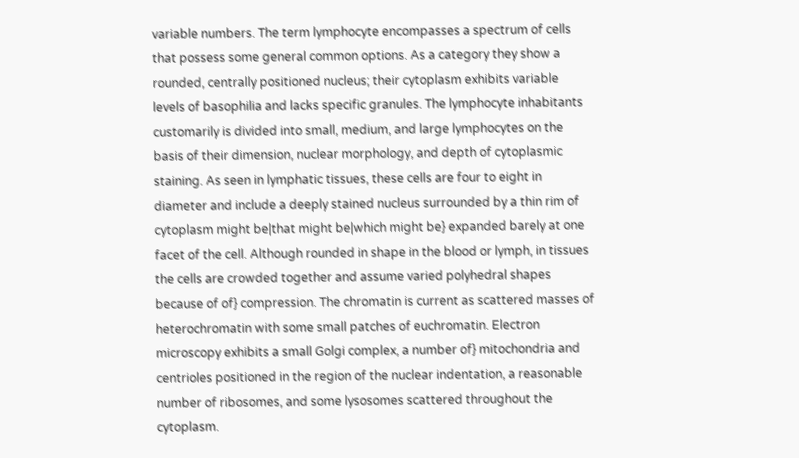variable numbers. The term lymphocyte encompasses a spectrum of cells that possess some general common options. As a category they show a rounded, centrally positioned nucleus; their cytoplasm exhibits variable levels of basophilia and lacks specific granules. The lymphocyte inhabitants customarily is divided into small, medium, and large lymphocytes on the basis of their dimension, nuclear morphology, and depth of cytoplasmic staining. As seen in lymphatic tissues, these cells are four to eight in diameter and include a deeply stained nucleus surrounded by a thin rim of cytoplasm might be|that might be|which might be} expanded barely at one facet of the cell. Although rounded in shape in the blood or lymph, in tissues the cells are crowded together and assume varied polyhedral shapes because of of} compression. The chromatin is current as scattered masses of heterochromatin with some small patches of euchromatin. Electron microscopy exhibits a small Golgi complex, a number of} mitochondria and centrioles positioned in the region of the nuclear indentation, a reasonable number of ribosomes, and some lysosomes scattered throughout the cytoplasm.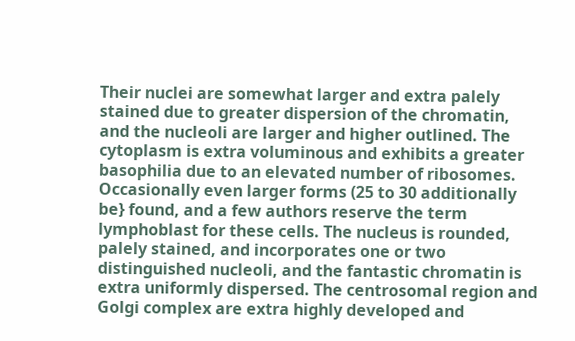Their nuclei are somewhat larger and extra palely stained due to greater dispersion of the chromatin, and the nucleoli are larger and higher outlined. The cytoplasm is extra voluminous and exhibits a greater basophilia due to an elevated number of ribosomes. Occasionally even larger forms (25 to 30 additionally be} found, and a few authors reserve the term lymphoblast for these cells. The nucleus is rounded, palely stained, and incorporates one or two distinguished nucleoli, and the fantastic chromatin is extra uniformly dispersed. The centrosomal region and Golgi complex are extra highly developed and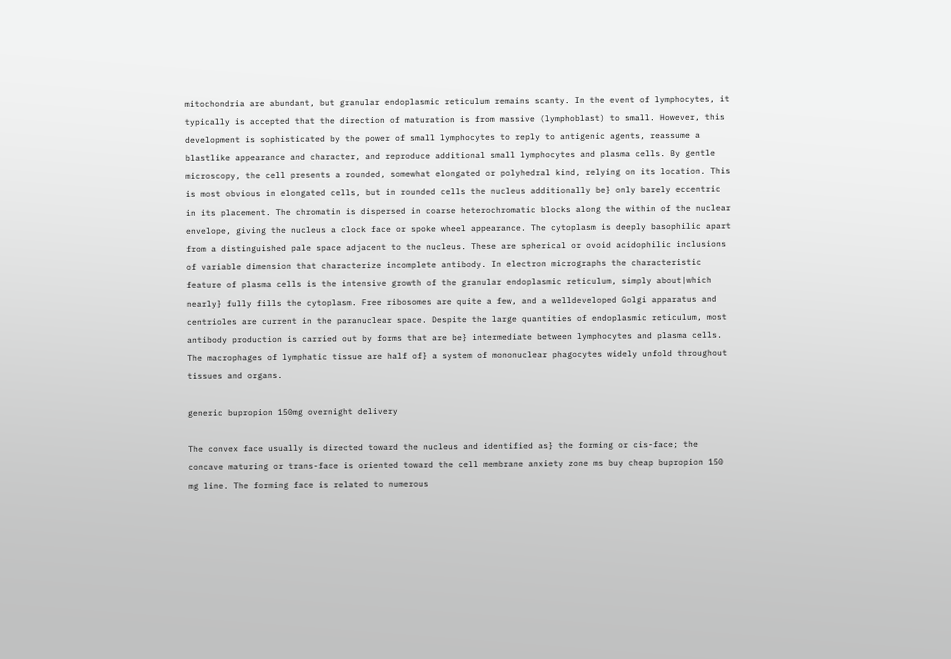mitochondria are abundant, but granular endoplasmic reticulum remains scanty. In the event of lymphocytes, it typically is accepted that the direction of maturation is from massive (lymphoblast) to small. However, this development is sophisticated by the power of small lymphocytes to reply to antigenic agents, reassume a blastlike appearance and character, and reproduce additional small lymphocytes and plasma cells. By gentle microscopy, the cell presents a rounded, somewhat elongated or polyhedral kind, relying on its location. This is most obvious in elongated cells, but in rounded cells the nucleus additionally be} only barely eccentric in its placement. The chromatin is dispersed in coarse heterochromatic blocks along the within of the nuclear envelope, giving the nucleus a clock face or spoke wheel appearance. The cytoplasm is deeply basophilic apart from a distinguished pale space adjacent to the nucleus. These are spherical or ovoid acidophilic inclusions of variable dimension that characterize incomplete antibody. In electron micrographs the characteristic feature of plasma cells is the intensive growth of the granular endoplasmic reticulum, simply about|which nearly} fully fills the cytoplasm. Free ribosomes are quite a few, and a welldeveloped Golgi apparatus and centrioles are current in the paranuclear space. Despite the large quantities of endoplasmic reticulum, most antibody production is carried out by forms that are be} intermediate between lymphocytes and plasma cells. The macrophages of lymphatic tissue are half of} a system of mononuclear phagocytes widely unfold throughout tissues and organs.

generic bupropion 150mg overnight delivery

The convex face usually is directed toward the nucleus and identified as} the forming or cis-face; the concave maturing or trans-face is oriented toward the cell membrane anxiety zone ms buy cheap bupropion 150 mg line. The forming face is related to numerous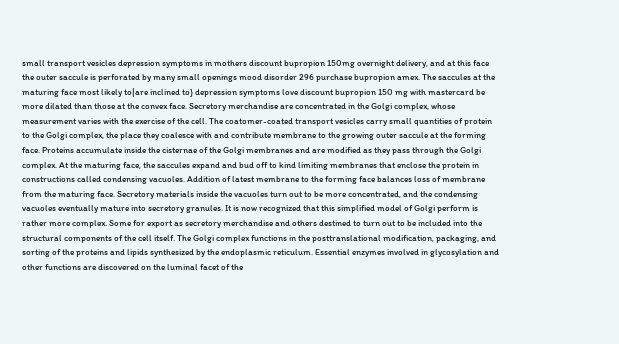small transport vesicles depression symptoms in mothers discount bupropion 150mg overnight delivery, and at this face the outer saccule is perforated by many small openings mood disorder 296 purchase bupropion amex. The saccules at the maturing face most likely to|are inclined to} depression symptoms love discount bupropion 150 mg with mastercard be more dilated than those at the convex face. Secretory merchandise are concentrated in the Golgi complex, whose measurement varies with the exercise of the cell. The coatomer-coated transport vesicles carry small quantities of protein to the Golgi complex, the place they coalesce with and contribute membrane to the growing outer saccule at the forming face. Proteins accumulate inside the cisternae of the Golgi membranes and are modified as they pass through the Golgi complex. At the maturing face, the saccules expand and bud off to kind limiting membranes that enclose the protein in constructions called condensing vacuoles. Addition of latest membrane to the forming face balances loss of membrane from the maturing face. Secretory materials inside the vacuoles turn out to be more concentrated, and the condensing vacuoles eventually mature into secretory granules. It is now recognized that this simplified model of Golgi perform is rather more complex. Some for export as secretory merchandise and others destined to turn out to be included into the structural components of the cell itself. The Golgi complex functions in the posttranslational modification, packaging, and sorting of the proteins and lipids synthesized by the endoplasmic reticulum. Essential enzymes involved in glycosylation and other functions are discovered on the luminal facet of the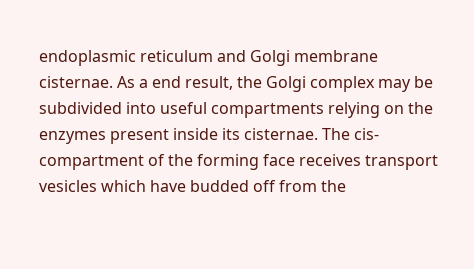endoplasmic reticulum and Golgi membrane cisternae. As a end result, the Golgi complex may be subdivided into useful compartments relying on the enzymes present inside its cisternae. The cis-compartment of the forming face receives transport vesicles which have budded off from the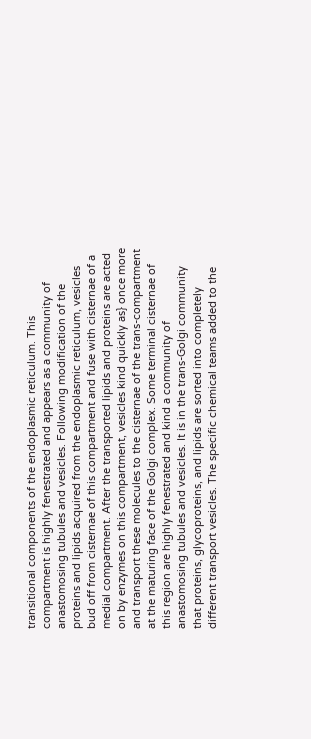transitional components of the endoplasmic reticulum. This compartment is highly fenestrated and appears as a community of anastomosing tubules and vesicles. Following modification of the proteins and lipids acquired from the endoplasmic reticulum, vesicles bud off from cisternae of this compartment and fuse with cisternae of a medial compartment. After the transported lipids and proteins are acted on by enzymes on this compartment, vesicles kind quickly as} once more and transport these molecules to the cisternae of the trans-compartment at the maturing face of the Golgi complex. Some terminal cisternae of this region are highly fenestrated and kind a community of anastomosing tubules and vesicles. It is in the trans-Golgi community that proteins, glycoproteins, and lipids are sorted into completely different transport vesicles. The specific chemical teams added to the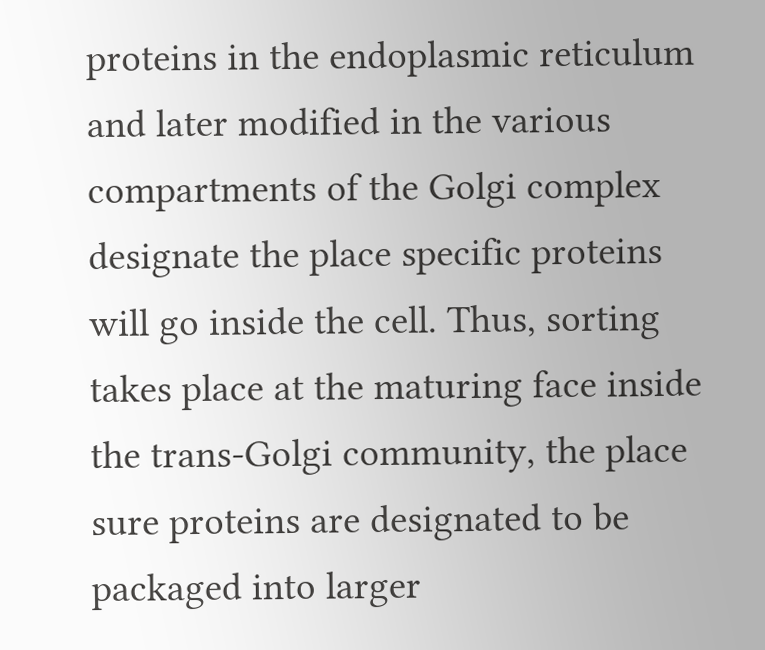proteins in the endoplasmic reticulum and later modified in the various compartments of the Golgi complex designate the place specific proteins will go inside the cell. Thus, sorting takes place at the maturing face inside the trans-Golgi community, the place sure proteins are designated to be packaged into larger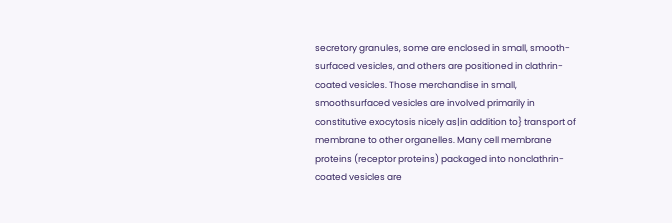secretory granules, some are enclosed in small, smooth-surfaced vesicles, and others are positioned in clathrin-coated vesicles. Those merchandise in small, smoothsurfaced vesicles are involved primarily in constitutive exocytosis nicely as|in addition to} transport of membrane to other organelles. Many cell membrane proteins (receptor proteins) packaged into nonclathrin-coated vesicles are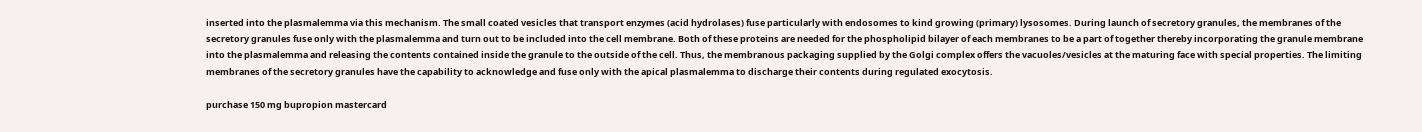inserted into the plasmalemma via this mechanism. The small coated vesicles that transport enzymes (acid hydrolases) fuse particularly with endosomes to kind growing (primary) lysosomes. During launch of secretory granules, the membranes of the secretory granules fuse only with the plasmalemma and turn out to be included into the cell membrane. Both of these proteins are needed for the phospholipid bilayer of each membranes to be a part of together thereby incorporating the granule membrane into the plasmalemma and releasing the contents contained inside the granule to the outside of the cell. Thus, the membranous packaging supplied by the Golgi complex offers the vacuoles/vesicles at the maturing face with special properties. The limiting membranes of the secretory granules have the capability to acknowledge and fuse only with the apical plasmalemma to discharge their contents during regulated exocytosis.

purchase 150 mg bupropion mastercard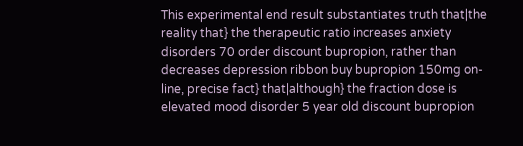This experimental end result substantiates truth that|the reality that} the therapeutic ratio increases anxiety disorders 70 order discount bupropion, rather than decreases depression ribbon buy bupropion 150mg on-line, precise fact} that|although} the fraction dose is elevated mood disorder 5 year old discount bupropion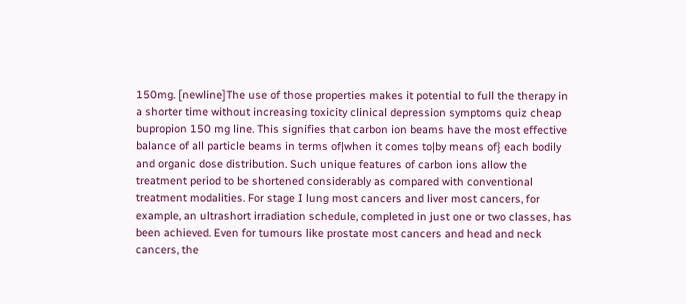150mg. [newline]The use of those properties makes it potential to full the therapy in a shorter time without increasing toxicity clinical depression symptoms quiz cheap bupropion 150 mg line. This signifies that carbon ion beams have the most effective balance of all particle beams in terms of|when it comes to|by means of} each bodily and organic dose distribution. Such unique features of carbon ions allow the treatment period to be shortened considerably as compared with conventional treatment modalities. For stage I lung most cancers and liver most cancers, for example, an ultrashort irradiation schedule, completed in just one or two classes, has been achieved. Even for tumours like prostate most cancers and head and neck cancers, the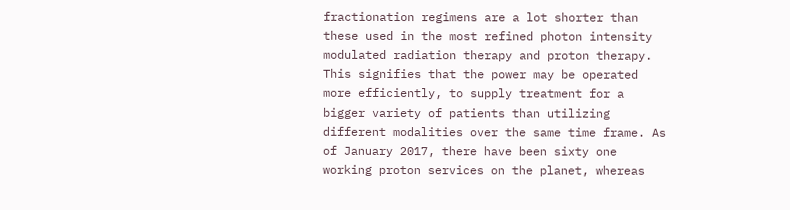fractionation regimens are a lot shorter than these used in the most refined photon intensity modulated radiation therapy and proton therapy. This signifies that the power may be operated more efficiently, to supply treatment for a bigger variety of patients than utilizing different modalities over the same time frame. As of January 2017, there have been sixty one working proton services on the planet, whereas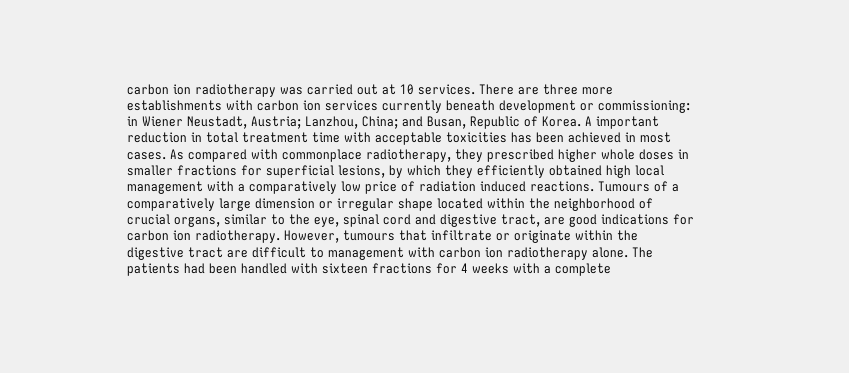carbon ion radiotherapy was carried out at 10 services. There are three more establishments with carbon ion services currently beneath development or commissioning: in Wiener Neustadt, Austria; Lanzhou, China; and Busan, Republic of Korea. A important reduction in total treatment time with acceptable toxicities has been achieved in most cases. As compared with commonplace radiotherapy, they prescribed higher whole doses in smaller fractions for superficial lesions, by which they efficiently obtained high local management with a comparatively low price of radiation induced reactions. Tumours of a comparatively large dimension or irregular shape located within the neighborhood of crucial organs, similar to the eye, spinal cord and digestive tract, are good indications for carbon ion radiotherapy. However, tumours that infiltrate or originate within the digestive tract are difficult to management with carbon ion radiotherapy alone. The patients had been handled with sixteen fractions for 4 weeks with a complete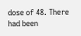dose of 48. There had been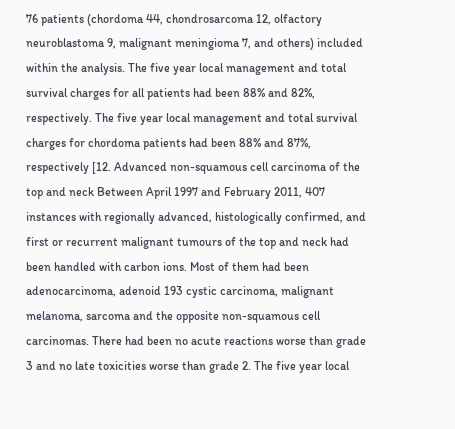76 patients (chordoma 44, chondrosarcoma 12, olfactory neuroblastoma 9, malignant meningioma 7, and others) included within the analysis. The five year local management and total survival charges for all patients had been 88% and 82%, respectively. The five year local management and total survival charges for chordoma patients had been 88% and 87%, respectively [12. Advanced non-squamous cell carcinoma of the top and neck Between April 1997 and February 2011, 407 instances with regionally advanced, histologically confirmed, and first or recurrent malignant tumours of the top and neck had been handled with carbon ions. Most of them had been adenocarcinoma, adenoid 193 cystic carcinoma, malignant melanoma, sarcoma and the opposite non-squamous cell carcinomas. There had been no acute reactions worse than grade 3 and no late toxicities worse than grade 2. The five year local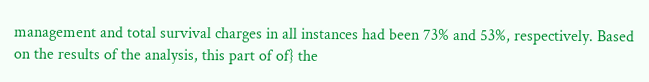management and total survival charges in all instances had been 73% and 53%, respectively. Based on the results of the analysis, this part of of} the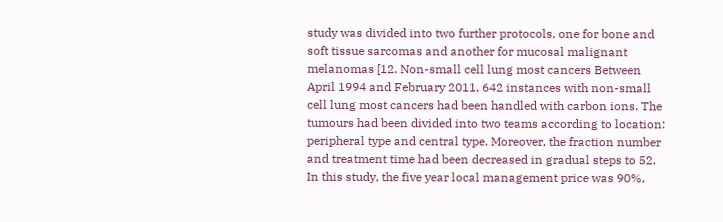study was divided into two further protocols, one for bone and soft tissue sarcomas and another for mucosal malignant melanomas [12. Non-small cell lung most cancers Between April 1994 and February 2011, 642 instances with non-small cell lung most cancers had been handled with carbon ions. The tumours had been divided into two teams according to location: peripheral type and central type. Moreover, the fraction number and treatment time had been decreased in gradual steps to 52. In this study, the five year local management price was 90%,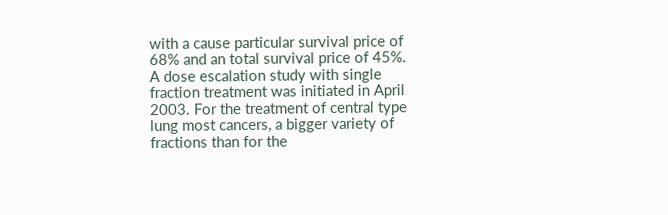with a cause particular survival price of 68% and an total survival price of 45%. A dose escalation study with single fraction treatment was initiated in April 2003. For the treatment of central type lung most cancers, a bigger variety of fractions than for the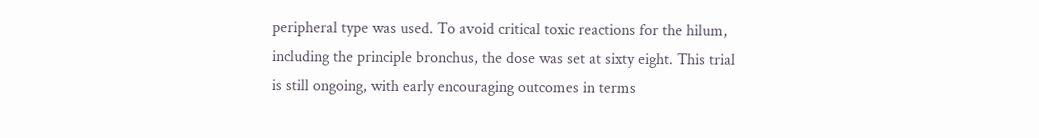peripheral type was used. To avoid critical toxic reactions for the hilum, including the principle bronchus, the dose was set at sixty eight. This trial is still ongoing, with early encouraging outcomes in terms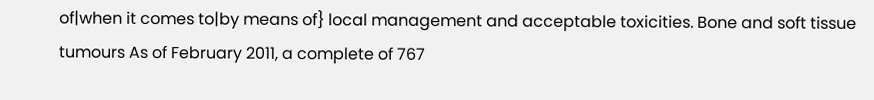of|when it comes to|by means of} local management and acceptable toxicities. Bone and soft tissue tumours As of February 2011, a complete of 767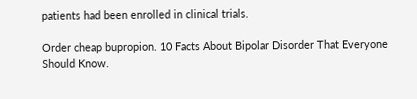patients had been enrolled in clinical trials.

Order cheap bupropion. 10 Facts About Bipolar Disorder That Everyone Should Know.